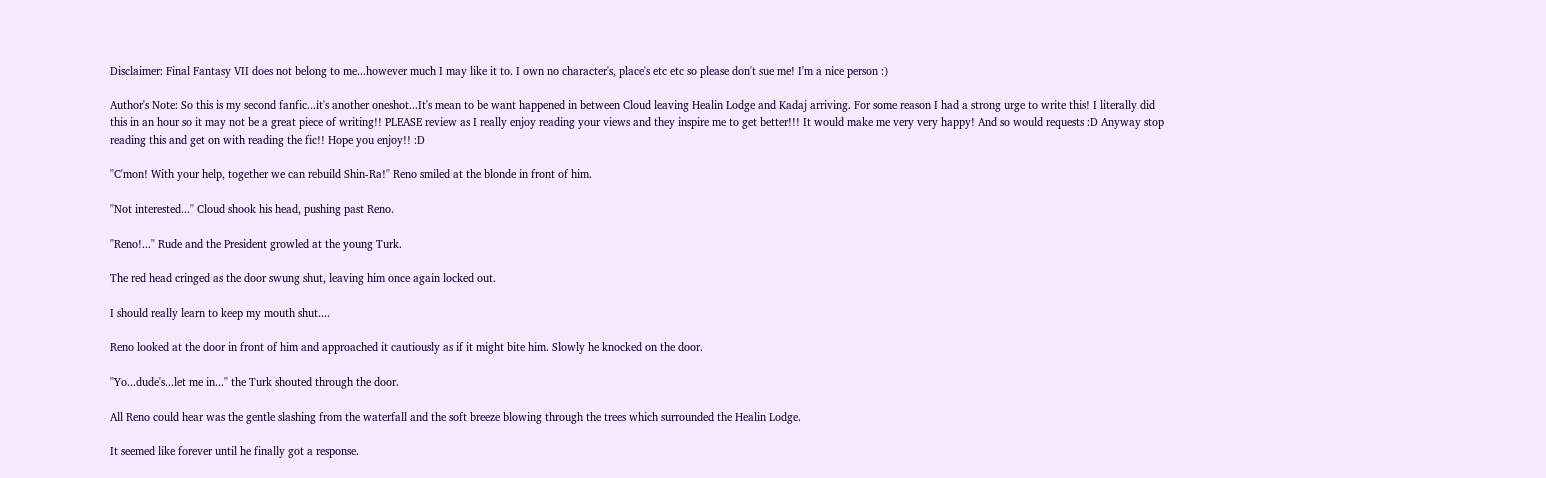Disclaimer: Final Fantasy VII does not belong to me...however much I may like it to. I own no character's, place's etc etc so please don't sue me! I'm a nice person :)

Author's Note: So this is my second fanfic...it's another oneshot...It's mean to be want happened in between Cloud leaving Healin Lodge and Kadaj arriving. For some reason I had a strong urge to write this! I literally did this in an hour so it may not be a great piece of writing!! PLEASE review as I really enjoy reading your views and they inspire me to get better!!! It would make me very very happy! And so would requests :D Anyway stop reading this and get on with reading the fic!! Hope you enjoy!! :D

''C'mon! With your help, together we can rebuild Shin-Ra!'' Reno smiled at the blonde in front of him.

''Not interested...'' Cloud shook his head, pushing past Reno.

''Reno!...'' Rude and the President growled at the young Turk.

The red head cringed as the door swung shut, leaving him once again locked out.

I should really learn to keep my mouth shut....

Reno looked at the door in front of him and approached it cautiously as if it might bite him. Slowly he knocked on the door.

''Yo...dude's...let me in...'' the Turk shouted through the door.

All Reno could hear was the gentle slashing from the waterfall and the soft breeze blowing through the trees which surrounded the Healin Lodge.

It seemed like forever until he finally got a response.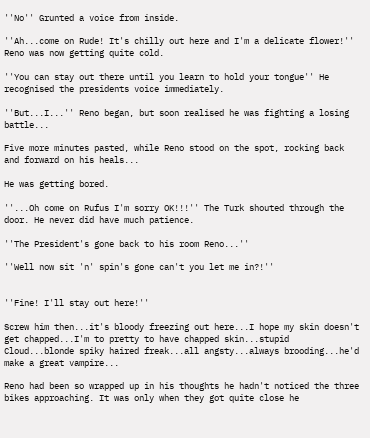''No'' Grunted a voice from inside.

''Ah...come on Rude! It's chilly out here and I'm a delicate flower!'' Reno was now getting quite cold.

''You can stay out there until you learn to hold your tongue'' He recognised the presidents voice immediately.

''But...I...'' Reno began, but soon realised he was fighting a losing battle...

Five more minutes pasted, while Reno stood on the spot, rocking back and forward on his heals...

He was getting bored.

''...Oh come on Rufus I'm sorry OK!!!'' The Turk shouted through the door. He never did have much patience.

''The President's gone back to his room Reno...''

''Well now sit 'n' spin's gone can't you let me in?!''


''Fine! I'll stay out here!''

Screw him then...it's bloody freezing out here...I hope my skin doesn't get chapped...I'm to pretty to have chapped skin...stupid Cloud...blonde spiky haired freak...all angsty...always brooding...he'd make a great vampire...

Reno had been so wrapped up in his thoughts he hadn't noticed the three bikes approaching. It was only when they got quite close he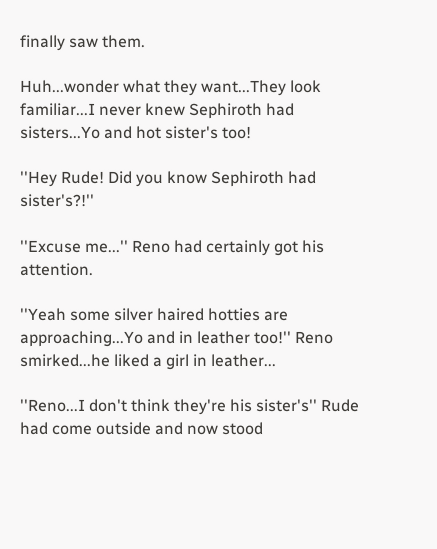finally saw them.

Huh...wonder what they want...They look familiar...I never knew Sephiroth had sisters...Yo and hot sister's too!

''Hey Rude! Did you know Sephiroth had sister's?!''

''Excuse me...'' Reno had certainly got his attention.

''Yeah some silver haired hotties are approaching...Yo and in leather too!'' Reno smirked...he liked a girl in leather...

''Reno...I don't think they're his sister's'' Rude had come outside and now stood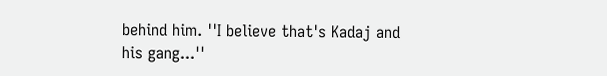behind him. ''I believe that's Kadaj and his gang...''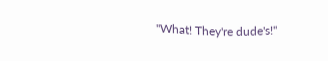''What! They're dude's!''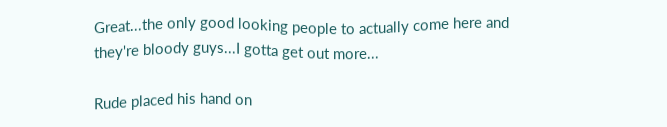Great...the only good looking people to actually come here and they're bloody guys...I gotta get out more...

Rude placed his hand on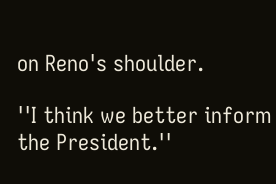on Reno's shoulder.

''I think we better inform the President.''